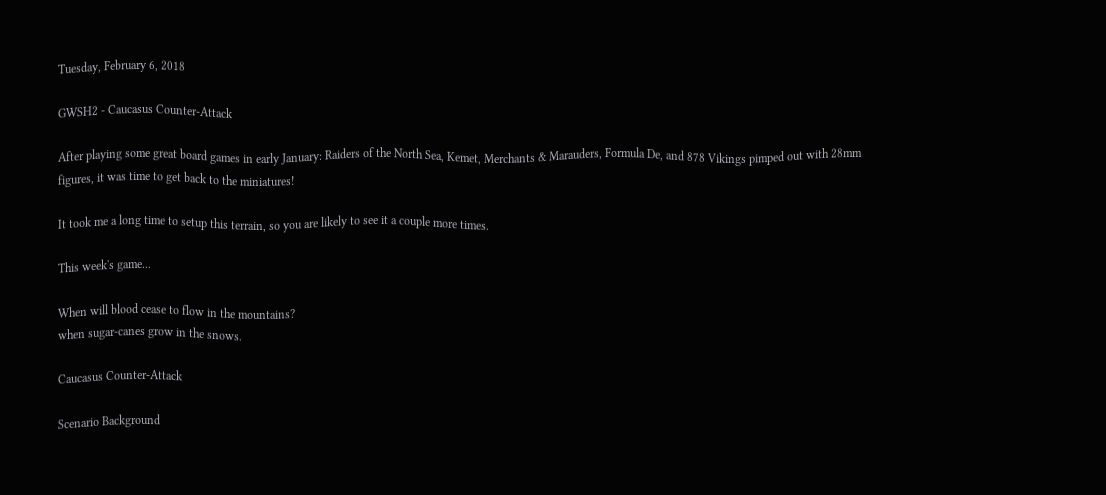Tuesday, February 6, 2018

GWSH2 - Caucasus Counter-Attack

After playing some great board games in early January: Raiders of the North Sea, Kemet, Merchants & Marauders, Formula De, and 878 Vikings pimped out with 28mm figures, it was time to get back to the miniatures!

It took me a long time to setup this terrain, so you are likely to see it a couple more times.

This week's game...

When will blood cease to flow in the mountains?
when sugar-canes grow in the snows.

Caucasus Counter-Attack

Scenario Background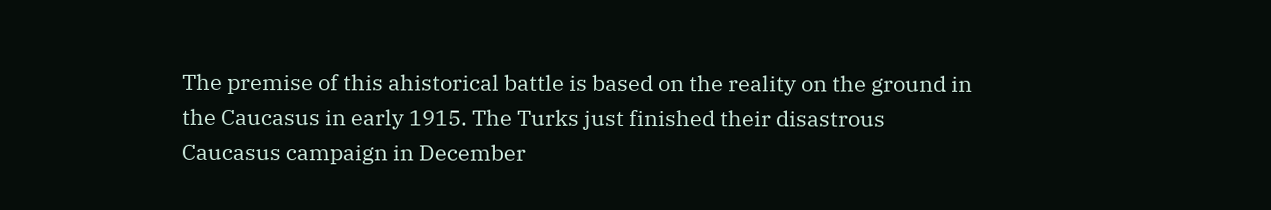The premise of this ahistorical battle is based on the reality on the ground in the Caucasus in early 1915. The Turks just finished their disastrous Caucasus campaign in December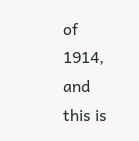of 1914, and this is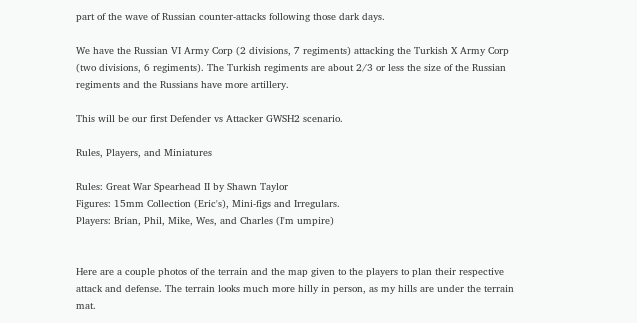part of the wave of Russian counter-attacks following those dark days.

We have the Russian VI Army Corp (2 divisions, 7 regiments) attacking the Turkish X Army Corp (two divisions, 6 regiments). The Turkish regiments are about 2/3 or less the size of the Russian regiments and the Russians have more artillery.

This will be our first Defender vs Attacker GWSH2 scenario.

Rules, Players, and Miniatures

Rules: Great War Spearhead II by Shawn Taylor
Figures: 15mm Collection (Eric's), Mini-figs and Irregulars.
Players: Brian, Phil, Mike, Wes, and Charles (I'm umpire)


Here are a couple photos of the terrain and the map given to the players to plan their respective attack and defense. The terrain looks much more hilly in person, as my hills are under the terrain mat.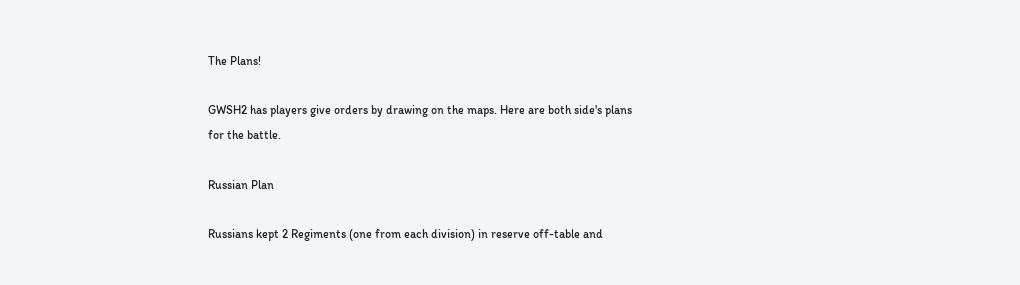The Plans!

GWSH2 has players give orders by drawing on the maps. Here are both side's plans for the battle.

Russian Plan

Russians kept 2 Regiments (one from each division) in reserve off-table and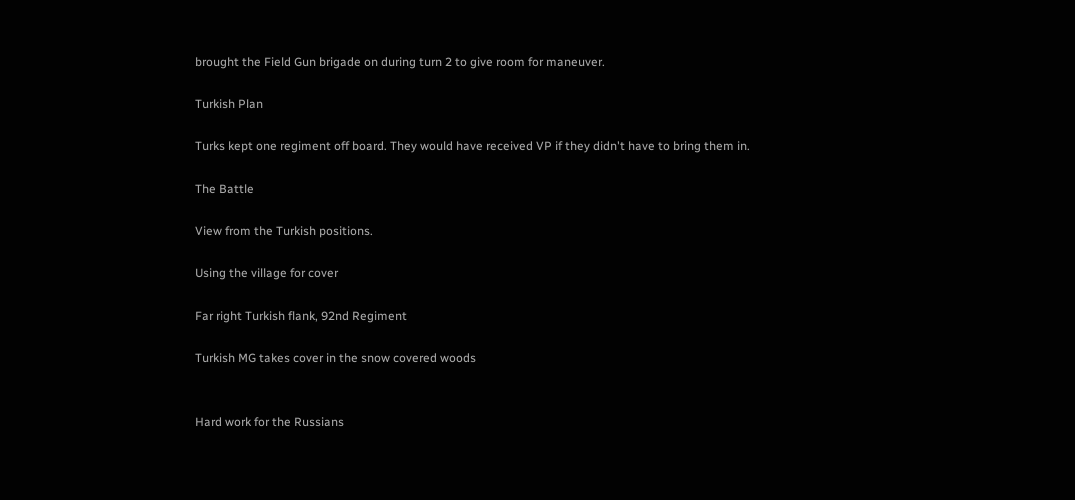brought the Field Gun brigade on during turn 2 to give room for maneuver.

Turkish Plan

Turks kept one regiment off board. They would have received VP if they didn't have to bring them in.

The Battle

View from the Turkish positions.

Using the village for cover

Far right Turkish flank, 92nd Regiment

Turkish MG takes cover in the snow covered woods


Hard work for the Russians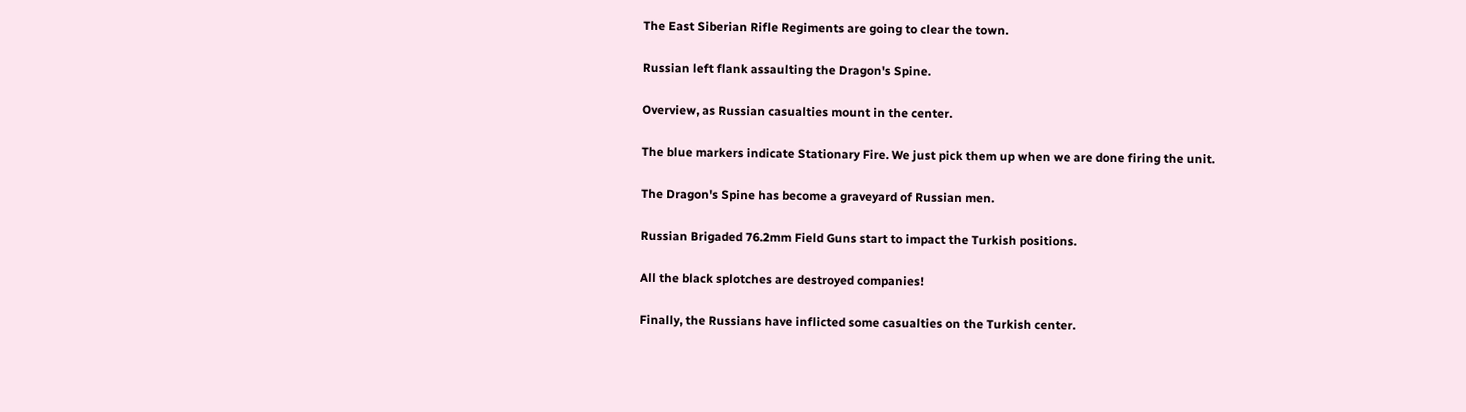The East Siberian Rifle Regiments are going to clear the town.

Russian left flank assaulting the Dragon's Spine.

Overview, as Russian casualties mount in the center.

The blue markers indicate Stationary Fire. We just pick them up when we are done firing the unit.

The Dragon's Spine has become a graveyard of Russian men.

Russian Brigaded 76.2mm Field Guns start to impact the Turkish positions.

All the black splotches are destroyed companies!

Finally, the Russians have inflicted some casualties on the Turkish center.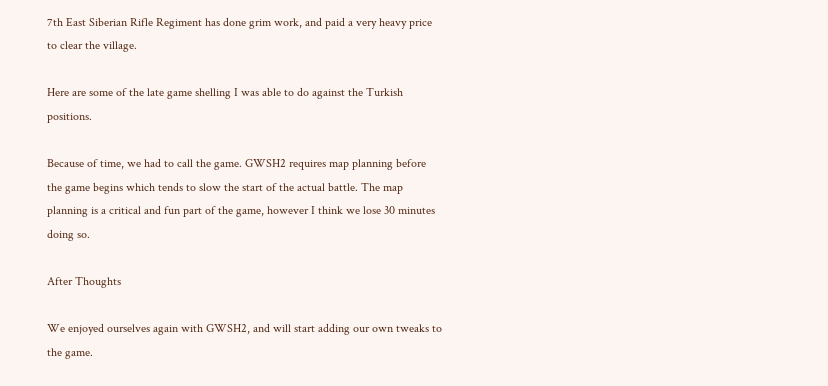7th East Siberian Rifle Regiment has done grim work, and paid a very heavy price to clear the village.

Here are some of the late game shelling I was able to do against the Turkish positions.

Because of time, we had to call the game. GWSH2 requires map planning before the game begins which tends to slow the start of the actual battle. The map planning is a critical and fun part of the game, however I think we lose 30 minutes doing so.

After Thoughts

We enjoyed ourselves again with GWSH2, and will start adding our own tweaks to the game.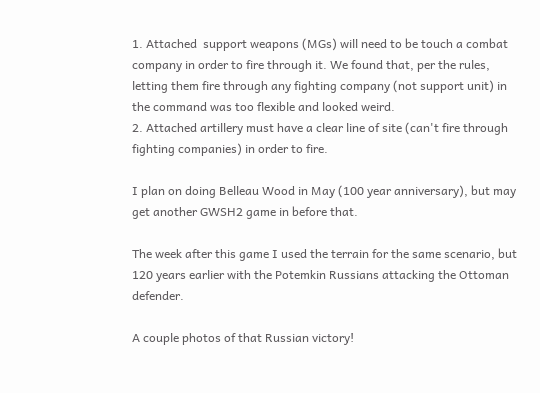1. Attached  support weapons (MGs) will need to be touch a combat company in order to fire through it. We found that, per the rules, letting them fire through any fighting company (not support unit) in the command was too flexible and looked weird.
2. Attached artillery must have a clear line of site (can't fire through fighting companies) in order to fire.

I plan on doing Belleau Wood in May (100 year anniversary), but may get another GWSH2 game in before that.

The week after this game I used the terrain for the same scenario, but 120 years earlier with the Potemkin Russians attacking the Ottoman defender.

A couple photos of that Russian victory!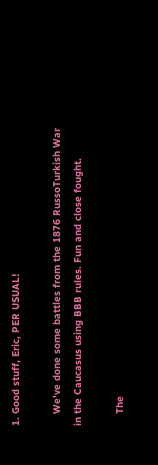1. Good stuff, Eric, PER USUAL!

    We've done some battles from the 1876 RussoTurkish War in the Caucasus using BBB rules. Fun and close fought.

    The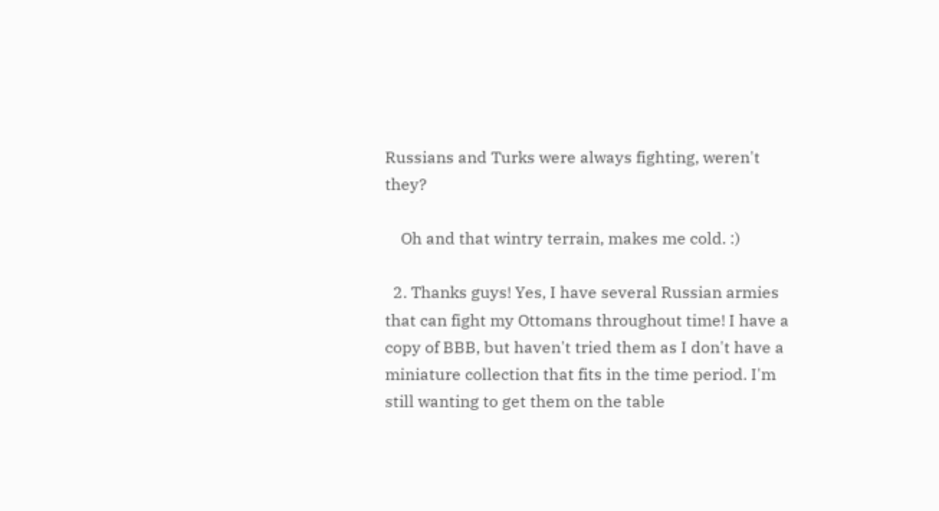Russians and Turks were always fighting, weren't they?

    Oh and that wintry terrain, makes me cold. :)

  2. Thanks guys! Yes, I have several Russian armies that can fight my Ottomans throughout time! I have a copy of BBB, but haven't tried them as I don't have a miniature collection that fits in the time period. I'm still wanting to get them on the table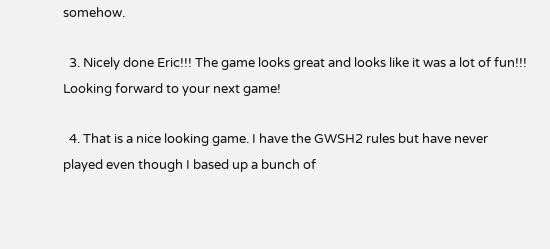somehow.

  3. Nicely done Eric!!! The game looks great and looks like it was a lot of fun!!! Looking forward to your next game!

  4. That is a nice looking game. I have the GWSH2 rules but have never played even though I based up a bunch of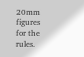20mm figures for the rules.